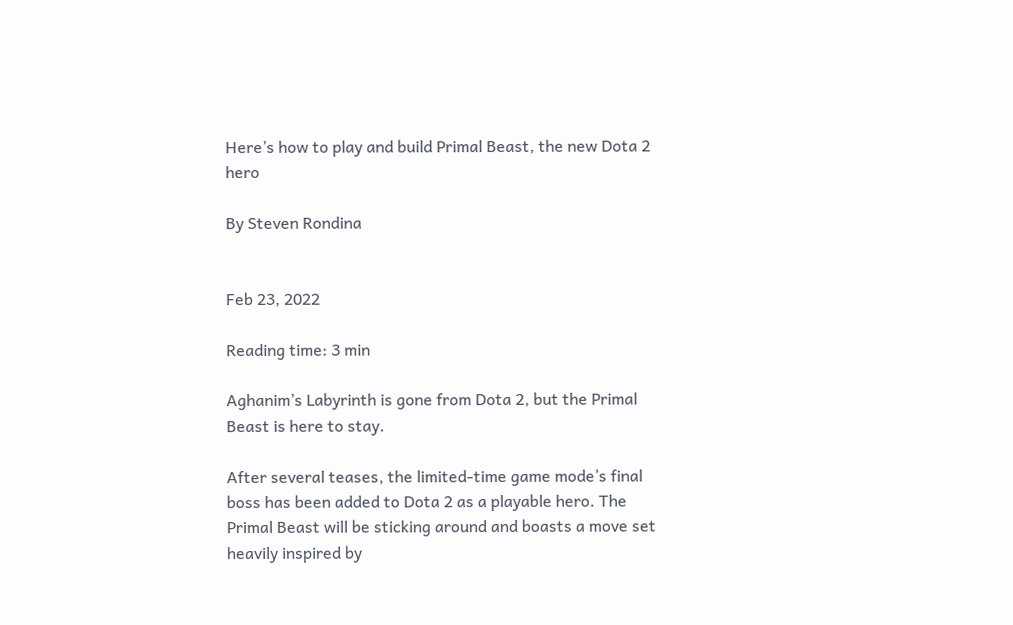Here’s how to play and build Primal Beast, the new Dota 2 hero

By Steven Rondina


Feb 23, 2022

Reading time: 3 min

Aghanim’s Labyrinth is gone from Dota 2, but the Primal Beast is here to stay.

After several teases, the limited-time game mode’s final boss has been added to Dota 2 as a playable hero. The Primal Beast will be sticking around and boasts a move set heavily inspired by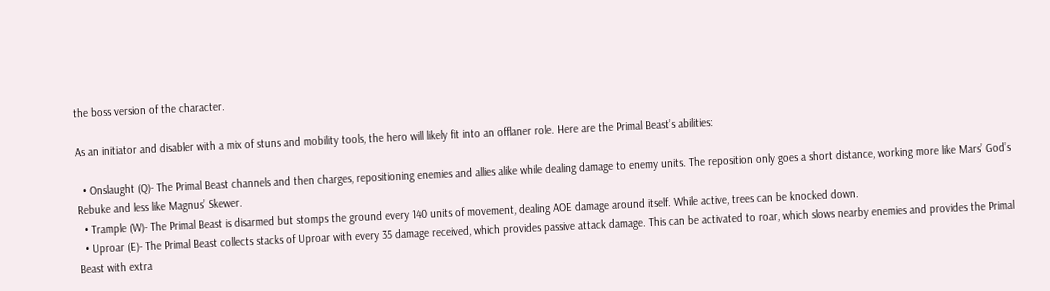the boss version of the character.

As an initiator and disabler with a mix of stuns and mobility tools, the hero will likely fit into an offlaner role. Here are the Primal Beast’s abilities:

  • Onslaught (Q)- The Primal Beast channels and then charges, repositioning enemies and allies alike while dealing damage to enemy units. The reposition only goes a short distance, working more like Mars’ God’s Rebuke and less like Magnus’ Skewer.
  • Trample (W)- The Primal Beast is disarmed but stomps the ground every 140 units of movement, dealing AOE damage around itself. While active, trees can be knocked down.
  • Uproar (E)- The Primal Beast collects stacks of Uproar with every 35 damage received, which provides passive attack damage. This can be activated to roar, which slows nearby enemies and provides the Primal Beast with extra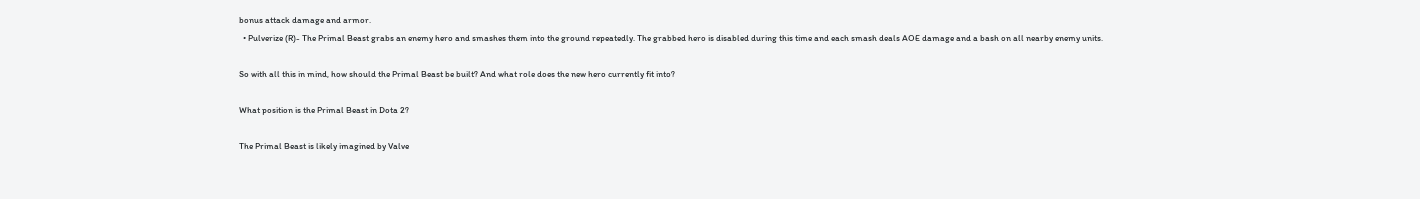bonus attack damage and armor.
  • Pulverize (R)- The Primal Beast grabs an enemy hero and smashes them into the ground repeatedly. The grabbed hero is disabled during this time and each smash deals AOE damage and a bash on all nearby enemy units.

So with all this in mind, how should the Primal Beast be built? And what role does the new hero currently fit into?

What position is the Primal Beast in Dota 2?

The Primal Beast is likely imagined by Valve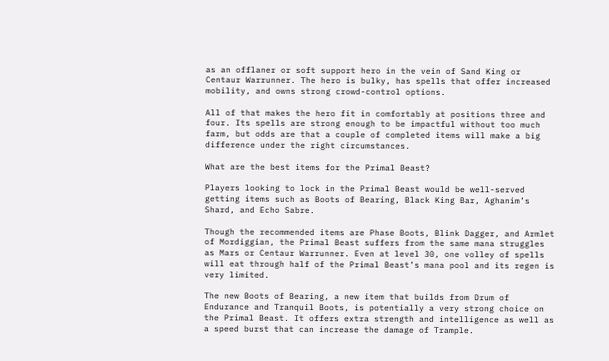as an offlaner or soft support hero in the vein of Sand King or Centaur Warrunner. The hero is bulky, has spells that offer increased mobility, and owns strong crowd-control options.

All of that makes the hero fit in comfortably at positions three and four. Its spells are strong enough to be impactful without too much farm, but odds are that a couple of completed items will make a big difference under the right circumstances.

What are the best items for the Primal Beast?

Players looking to lock in the Primal Beast would be well-served getting items such as Boots of Bearing, Black King Bar, Aghanim’s Shard, and Echo Sabre.

Though the recommended items are Phase Boots, Blink Dagger, and Armlet of Mordiggian, the Primal Beast suffers from the same mana struggles as Mars or Centaur Warrunner. Even at level 30, one volley of spells will eat through half of the Primal Beast’s mana pool and its regen is very limited.

The new Boots of Bearing, a new item that builds from Drum of Endurance and Tranquil Boots, is potentially a very strong choice on the Primal Beast. It offers extra strength and intelligence as well as a speed burst that can increase the damage of Trample.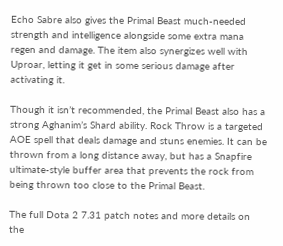Echo Sabre also gives the Primal Beast much-needed strength and intelligence alongside some extra mana regen and damage. The item also synergizes well with Uproar, letting it get in some serious damage after activating it.

Though it isn’t recommended, the Primal Beast also has a strong Aghanim’s Shard ability. Rock Throw is a targeted AOE spell that deals damage and stuns enemies. It can be thrown from a long distance away, but has a Snapfire ultimate-style buffer area that prevents the rock from being thrown too close to the Primal Beast.

The full Dota 2 7.31 patch notes and more details on the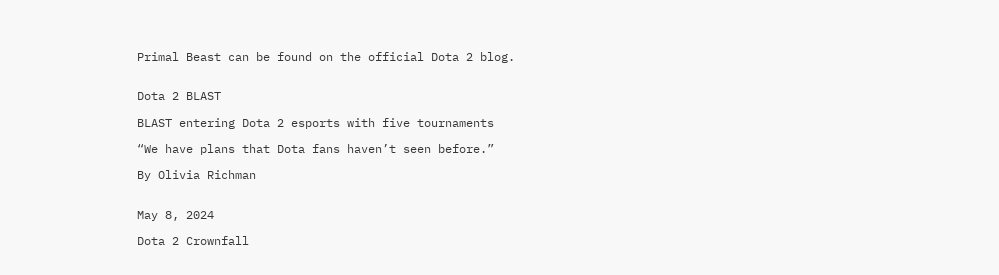Primal Beast can be found on the official Dota 2 blog.


Dota 2 BLAST

BLAST entering Dota 2 esports with five tournaments

“We have plans that Dota fans haven’t seen before.”

By Olivia Richman


May 8, 2024

Dota 2 Crownfall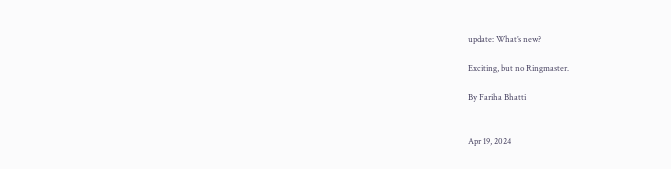update: What’s new?

Exciting, but no Ringmaster.

By Fariha Bhatti


Apr 19, 2024